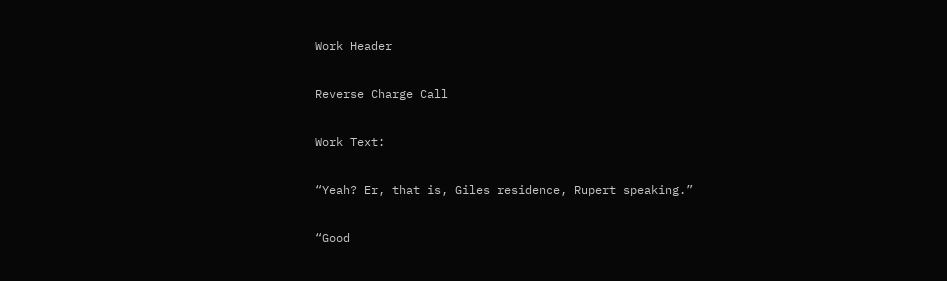Work Header

Reverse Charge Call

Work Text:

“Yeah? Er, that is, Giles residence, Rupert speaking.”

“Good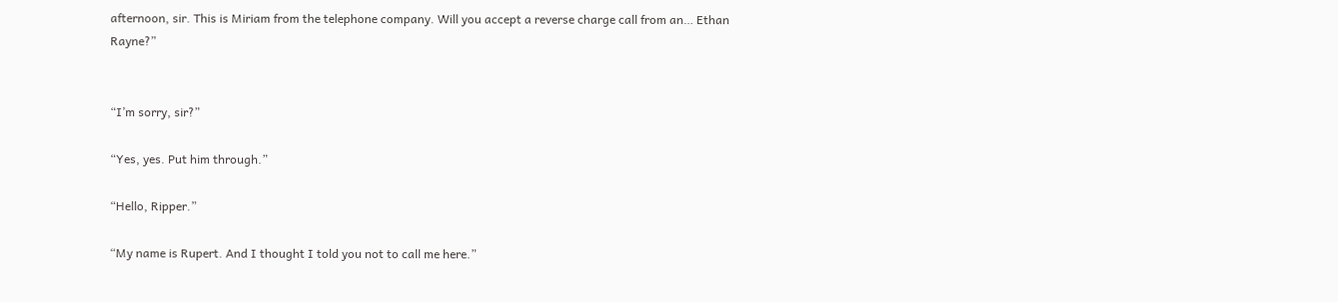afternoon, sir. This is Miriam from the telephone company. Will you accept a reverse charge call from an… Ethan Rayne?”


“I’m sorry, sir?”

“Yes, yes. Put him through.”

“Hello, Ripper.”

“My name is Rupert. And I thought I told you not to call me here.”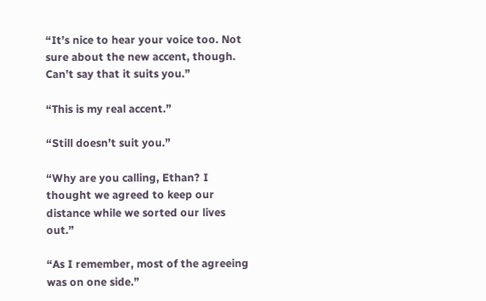“It’s nice to hear your voice too. Not sure about the new accent, though. Can’t say that it suits you.”

“This is my real accent.”

“Still doesn’t suit you.”

“Why are you calling, Ethan? I thought we agreed to keep our distance while we sorted our lives out.”

“As I remember, most of the agreeing was on one side.”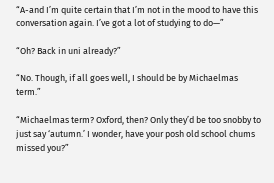“A-and I’m quite certain that I’m not in the mood to have this conversation again. I’ve got a lot of studying to do—”

“Oh? Back in uni already?”

“No. Though, if all goes well, I should be by Michaelmas term.”

“Michaelmas term? Oxford, then? Only they’d be too snobby to just say ‘autumn.’ I wonder, have your posh old school chums missed you?”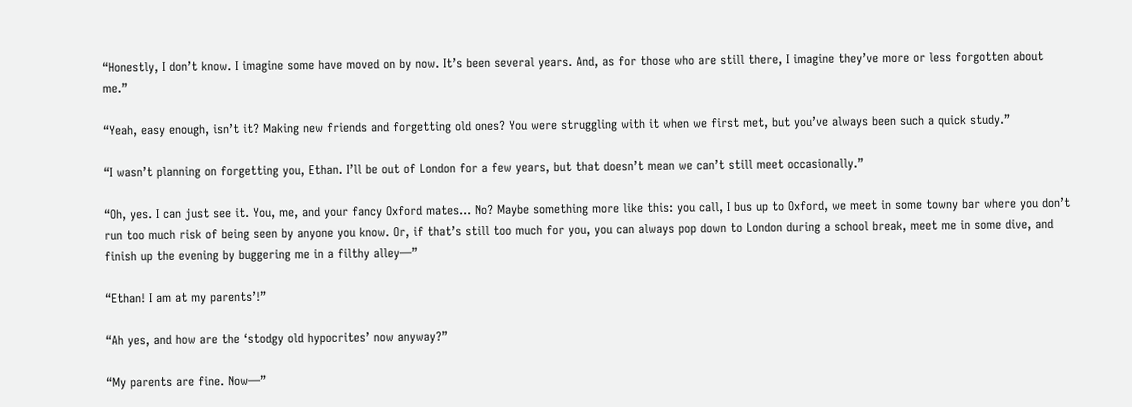“Honestly, I don’t know. I imagine some have moved on by now. It’s been several years. And, as for those who are still there, I imagine they’ve more or less forgotten about me.”

“Yeah, easy enough, isn’t it? Making new friends and forgetting old ones? You were struggling with it when we first met, but you’ve always been such a quick study.”

“I wasn’t planning on forgetting you, Ethan. I’ll be out of London for a few years, but that doesn’t mean we can’t still meet occasionally.”

“Oh, yes. I can just see it. You, me, and your fancy Oxford mates… No? Maybe something more like this: you call, I bus up to Oxford, we meet in some towny bar where you don’t run too much risk of being seen by anyone you know. Or, if that’s still too much for you, you can always pop down to London during a school break, meet me in some dive, and finish up the evening by buggering me in a filthy alley—”

“Ethan! I am at my parents’!”

“Ah yes, and how are the ‘stodgy old hypocrites’ now anyway?”

“My parents are fine. Now—”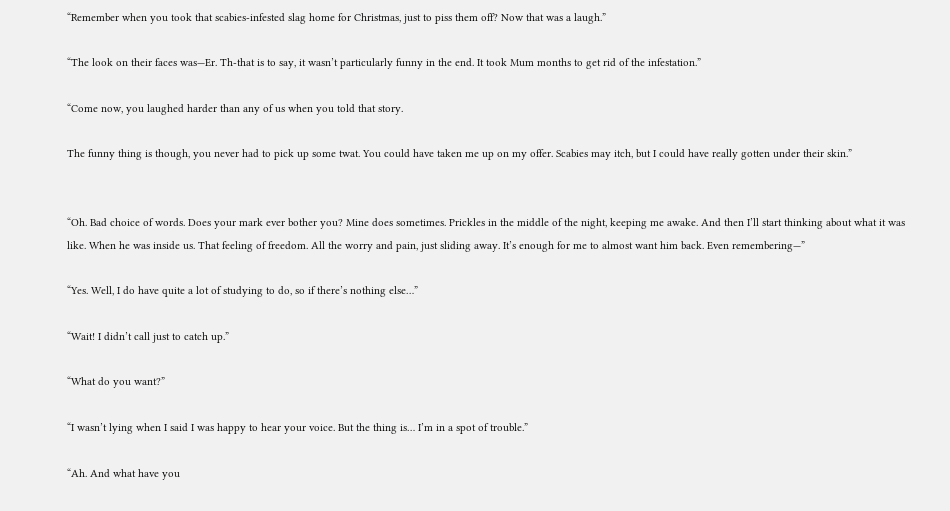“Remember when you took that scabies-infested slag home for Christmas, just to piss them off? Now that was a laugh.”

“The look on their faces was—Er. Th-that is to say, it wasn’t particularly funny in the end. It took Mum months to get rid of the infestation.”

“Come now, you laughed harder than any of us when you told that story.

The funny thing is though, you never had to pick up some twat. You could have taken me up on my offer. Scabies may itch, but I could have really gotten under their skin.”


“Oh. Bad choice of words. Does your mark ever bother you? Mine does sometimes. Prickles in the middle of the night, keeping me awake. And then I’ll start thinking about what it was like. When he was inside us. That feeling of freedom. All the worry and pain, just sliding away. It’s enough for me to almost want him back. Even remembering—”

“Yes. Well, I do have quite a lot of studying to do, so if there’s nothing else…”

“Wait! I didn’t call just to catch up.”

“What do you want?”

“I wasn’t lying when I said I was happy to hear your voice. But the thing is… I’m in a spot of trouble.”

“Ah. And what have you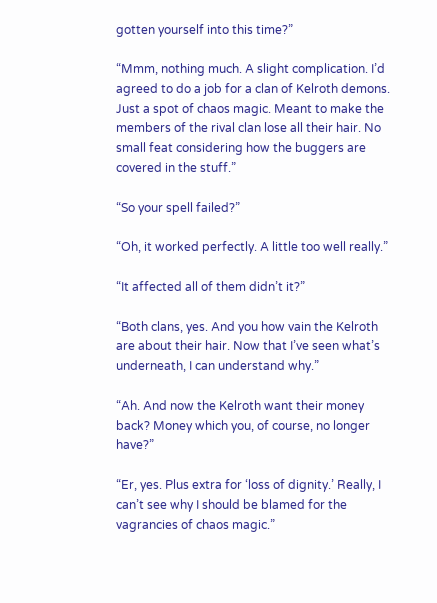gotten yourself into this time?”

“Mmm, nothing much. A slight complication. I’d agreed to do a job for a clan of Kelroth demons. Just a spot of chaos magic. Meant to make the members of the rival clan lose all their hair. No small feat considering how the buggers are covered in the stuff.”

“So your spell failed?”

“Oh, it worked perfectly. A little too well really.”

“It affected all of them didn’t it?”

“Both clans, yes. And you how vain the Kelroth are about their hair. Now that I’ve seen what’s underneath, I can understand why.”

“Ah. And now the Kelroth want their money back? Money which you, of course, no longer have?”

“Er, yes. Plus extra for ‘loss of dignity.’ Really, I can’t see why I should be blamed for the vagrancies of chaos magic.”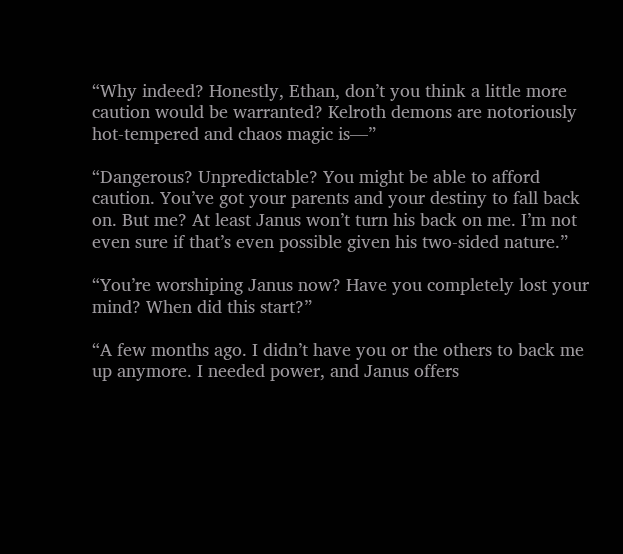“Why indeed? Honestly, Ethan, don’t you think a little more caution would be warranted? Kelroth demons are notoriously hot-tempered and chaos magic is—”

“Dangerous? Unpredictable? You might be able to afford caution. You’ve got your parents and your destiny to fall back on. But me? At least Janus won’t turn his back on me. I’m not even sure if that’s even possible given his two-sided nature.”

“You’re worshiping Janus now? Have you completely lost your mind? When did this start?”

“A few months ago. I didn’t have you or the others to back me up anymore. I needed power, and Janus offers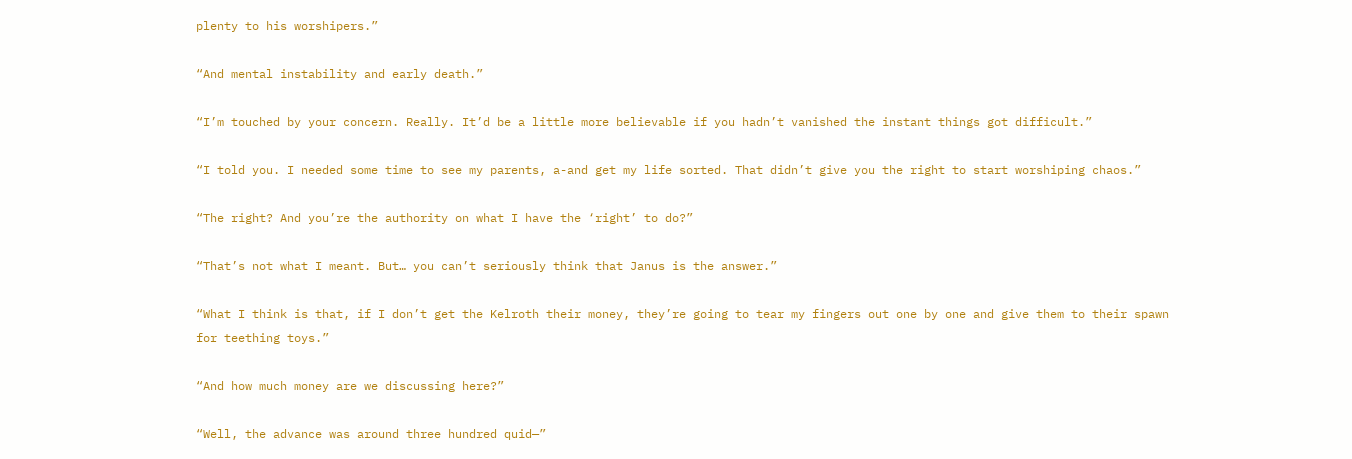plenty to his worshipers.”

“And mental instability and early death.”

“I’m touched by your concern. Really. It’d be a little more believable if you hadn’t vanished the instant things got difficult.”

“I told you. I needed some time to see my parents, a-and get my life sorted. That didn’t give you the right to start worshiping chaos.”

“The right? And you’re the authority on what I have the ‘right’ to do?”

“That’s not what I meant. But… you can’t seriously think that Janus is the answer.”

“What I think is that, if I don’t get the Kelroth their money, they’re going to tear my fingers out one by one and give them to their spawn for teething toys.”

“And how much money are we discussing here?”

“Well, the advance was around three hundred quid—”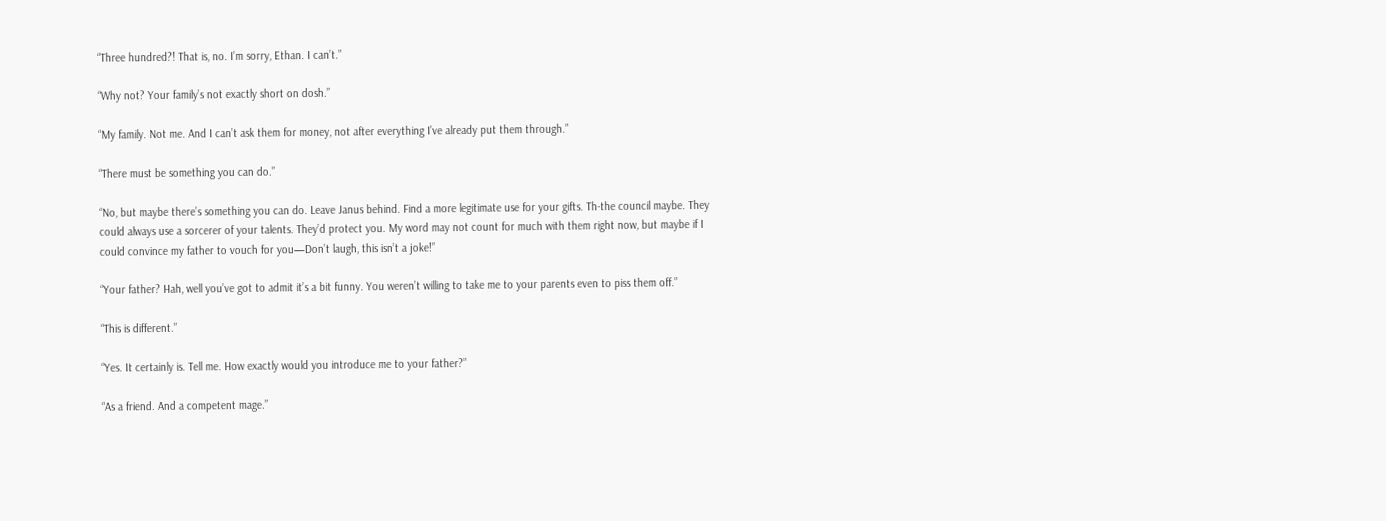“Three hundred?! That is, no. I’m sorry, Ethan. I can’t.”

“Why not? Your family’s not exactly short on dosh.”

“My family. Not me. And I can’t ask them for money, not after everything I’ve already put them through.”

“There must be something you can do.”

“No, but maybe there’s something you can do. Leave Janus behind. Find a more legitimate use for your gifts. Th-the council maybe. They could always use a sorcerer of your talents. They’d protect you. My word may not count for much with them right now, but maybe if I could convince my father to vouch for you—Don’t laugh, this isn’t a joke!”

“Your father? Hah, well you’ve got to admit it’s a bit funny. You weren’t willing to take me to your parents even to piss them off.”

“This is different.”

“Yes. It certainly is. Tell me. How exactly would you introduce me to your father?”

“As a friend. And a competent mage.”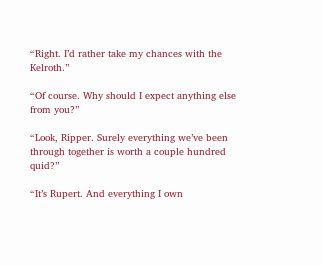“Right. I’d rather take my chances with the Kelroth.”

“Of course. Why should I expect anything else from you?”

“Look, Ripper. Surely everything we’ve been through together is worth a couple hundred quid?”

“It’s Rupert. And everything I own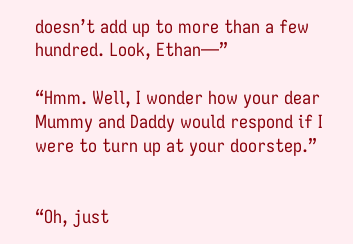doesn’t add up to more than a few hundred. Look, Ethan—”

“Hmm. Well, I wonder how your dear Mummy and Daddy would respond if I were to turn up at your doorstep.”


“Oh, just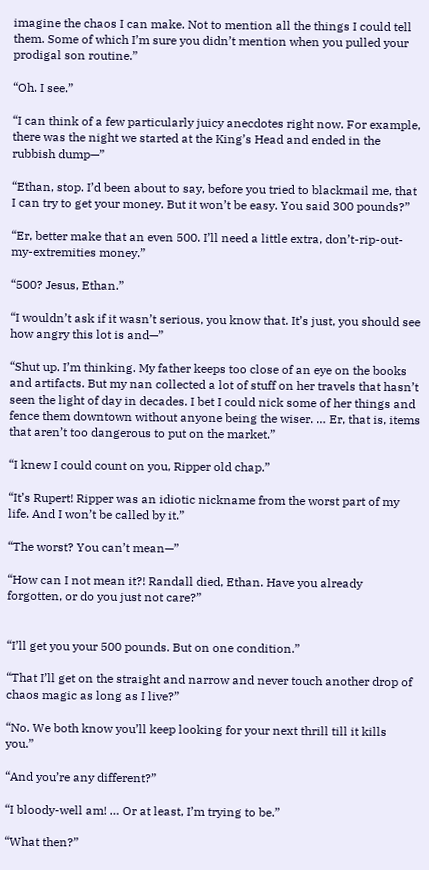imagine the chaos I can make. Not to mention all the things I could tell them. Some of which I’m sure you didn’t mention when you pulled your prodigal son routine.”

“Oh. I see.”

“I can think of a few particularly juicy anecdotes right now. For example, there was the night we started at the King’s Head and ended in the rubbish dump—”

“Ethan, stop. I’d been about to say, before you tried to blackmail me, that I can try to get your money. But it won’t be easy. You said 300 pounds?”

“Er, better make that an even 500. I’ll need a little extra, don’t-rip-out-my-extremities money.”

“500? Jesus, Ethan.”

“I wouldn’t ask if it wasn’t serious, you know that. It’s just, you should see how angry this lot is and—”

“Shut up. I’m thinking. My father keeps too close of an eye on the books and artifacts. But my nan collected a lot of stuff on her travels that hasn’t seen the light of day in decades. I bet I could nick some of her things and fence them downtown without anyone being the wiser. … Er, that is, items that aren’t too dangerous to put on the market.”

“I knew I could count on you, Ripper old chap.”

“It’s Rupert! Ripper was an idiotic nickname from the worst part of my life. And I won’t be called by it.”

“The worst? You can’t mean—”

“How can I not mean it?! Randall died, Ethan. Have you already forgotten, or do you just not care?”


“I’ll get you your 500 pounds. But on one condition.”

“That I’ll get on the straight and narrow and never touch another drop of chaos magic as long as I live?”

“No. We both know you’ll keep looking for your next thrill till it kills you.”

“And you’re any different?”

“I bloody-well am! … Or at least, I’m trying to be.”

“What then?”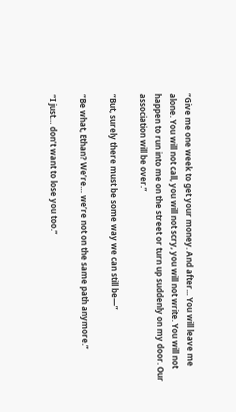“Give me one week to get your money. And after... You will leave me alone. You will not call, you will not scry, you will not write. You will not happen to run into me on the street or turn up suddenly on my door. Our association will be over.”

“But, surely there must be some way we can still be—”

“Be what, Ethan? We’re… we’re not on the same path anymore.”

“I just… don’t want to lose you too.”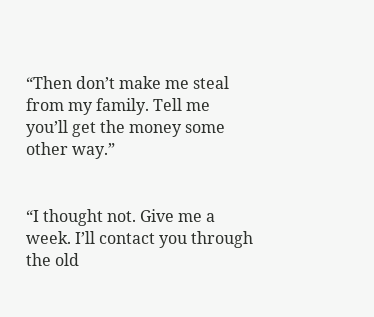“Then don’t make me steal from my family. Tell me you’ll get the money some other way.”


“I thought not. Give me a week. I’ll contact you through the old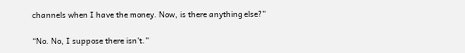channels when I have the money. Now, is there anything else?”

“No. No, I suppose there isn’t.”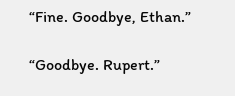“Fine. Goodbye, Ethan.”

“Goodbye. Rupert.”